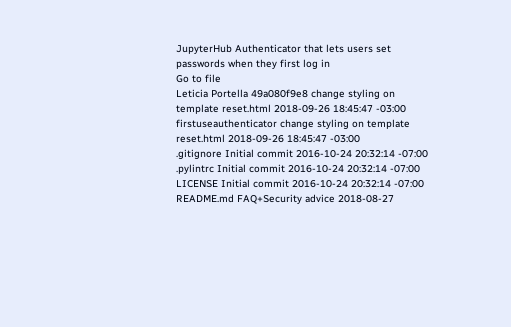JupyterHub Authenticator that lets users set passwords when they first log in
Go to file
Leticia Portella 49a080f9e8 change styling on template reset.html 2018-09-26 18:45:47 -03:00
firstuseauthenticator change styling on template reset.html 2018-09-26 18:45:47 -03:00
.gitignore Initial commit 2016-10-24 20:32:14 -07:00
.pylintrc Initial commit 2016-10-24 20:32:14 -07:00
LICENSE Initial commit 2016-10-24 20:32:14 -07:00
README.md FAQ+Security advice 2018-08-27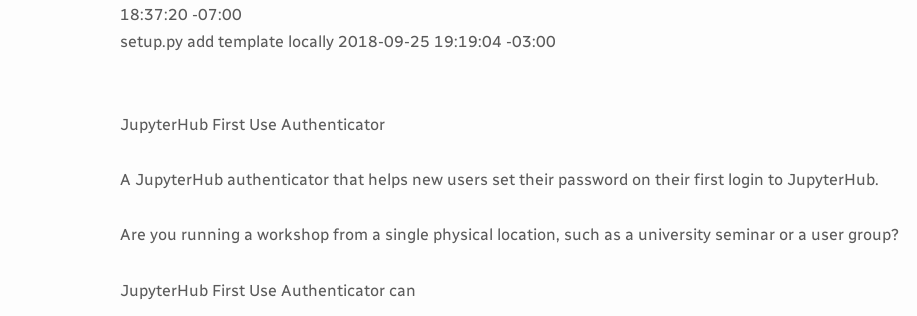18:37:20 -07:00
setup.py add template locally 2018-09-25 19:19:04 -03:00


JupyterHub First Use Authenticator

A JupyterHub authenticator that helps new users set their password on their first login to JupyterHub.

Are you running a workshop from a single physical location, such as a university seminar or a user group?

JupyterHub First Use Authenticator can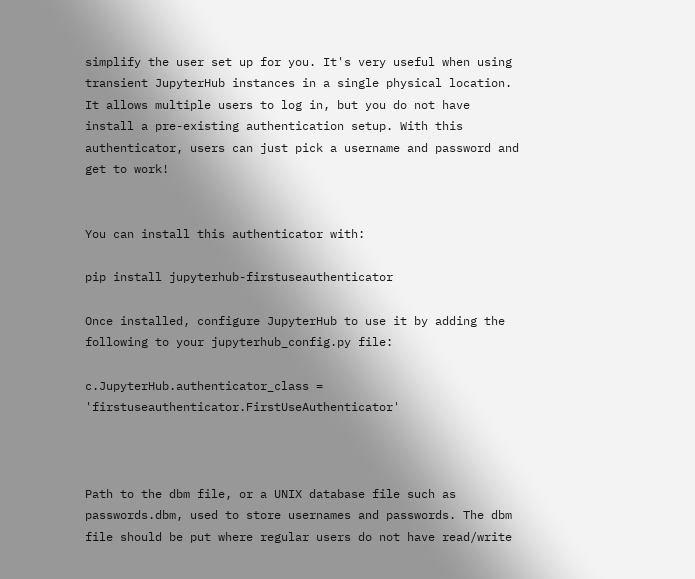simplify the user set up for you. It's very useful when using transient JupyterHub instances in a single physical location. It allows multiple users to log in, but you do not have install a pre-existing authentication setup. With this authenticator, users can just pick a username and password and get to work!


You can install this authenticator with:

pip install jupyterhub-firstuseauthenticator

Once installed, configure JupyterHub to use it by adding the following to your jupyterhub_config.py file:

c.JupyterHub.authenticator_class = 'firstuseauthenticator.FirstUseAuthenticator'



Path to the dbm file, or a UNIX database file such as passwords.dbm, used to store usernames and passwords. The dbm file should be put where regular users do not have read/write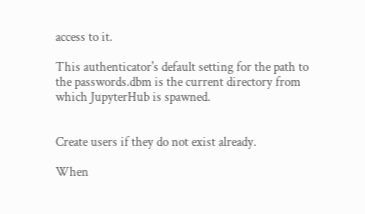access to it.

This authenticator's default setting for the path to the passwords.dbm is the current directory from which JupyterHub is spawned.


Create users if they do not exist already.

When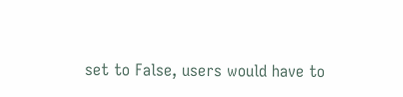set to False, users would have to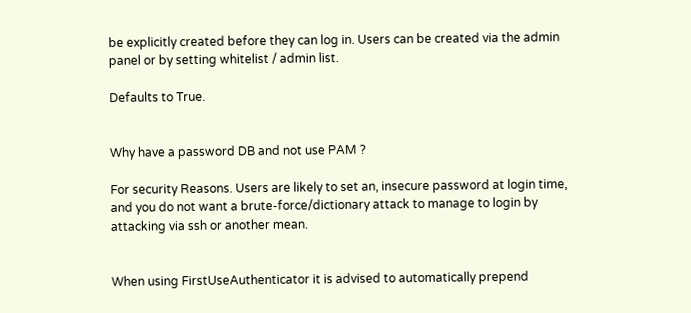be explicitly created before they can log in. Users can be created via the admin panel or by setting whitelist / admin list.

Defaults to True.


Why have a password DB and not use PAM ?

For security Reasons. Users are likely to set an, insecure password at login time, and you do not want a brute-force/dictionary attack to manage to login by attacking via ssh or another mean.


When using FirstUseAuthenticator it is advised to automatically prepend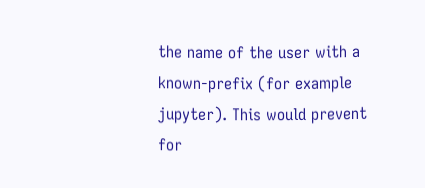the name of the user with a known-prefix (for example jupyter). This would prevent for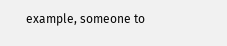example, someone to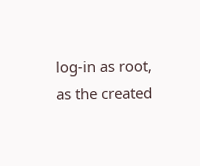log-in as root, as the created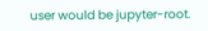user would be jupyter-root.